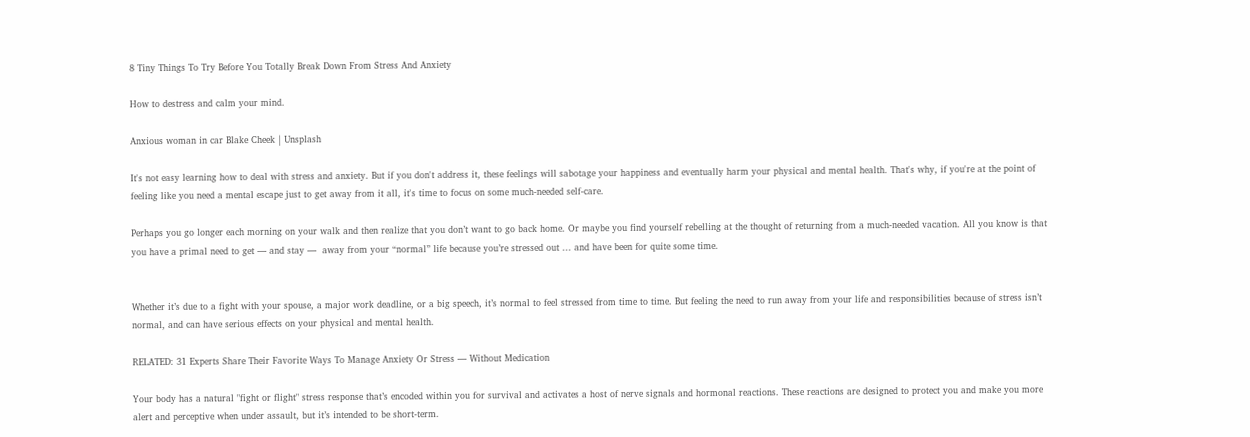8 Tiny Things To Try Before You Totally Break Down From Stress And Anxiety

How to destress and calm your mind.

Anxious woman in car Blake Cheek | Unsplash

It's not easy learning how to deal with stress and anxiety. But if you don't address it, these feelings will sabotage your happiness and eventually harm your physical and mental health. That's why, if you're at the point of feeling like you need a mental escape just to get away from it all, it's time to focus on some much-needed self-care.

Perhaps you go longer each morning on your walk and then realize that you don’t want to go back home. Or maybe you find yourself rebelling at the thought of returning from a much-needed vacation. All you know is that you have a primal need to get — and stay —  away from your “normal” life because you’re stressed out ... and have been for quite some time.


Whether it’s due to a fight with your spouse, a major work deadline, or a big speech, it’s normal to feel stressed from time to time. But feeling the need to run away from your life and responsibilities because of stress isn’t normal, and can have serious effects on your physical and mental health.

RELATED: 31 Experts Share Their Favorite Ways To Manage Anxiety Or Stress — Without Medication

Your body has a natural "fight or flight" stress response that’s encoded within you for survival and activates a host of nerve signals and hormonal reactions. These reactions are designed to protect you and make you more alert and perceptive when under assault, but it’s intended to be short-term.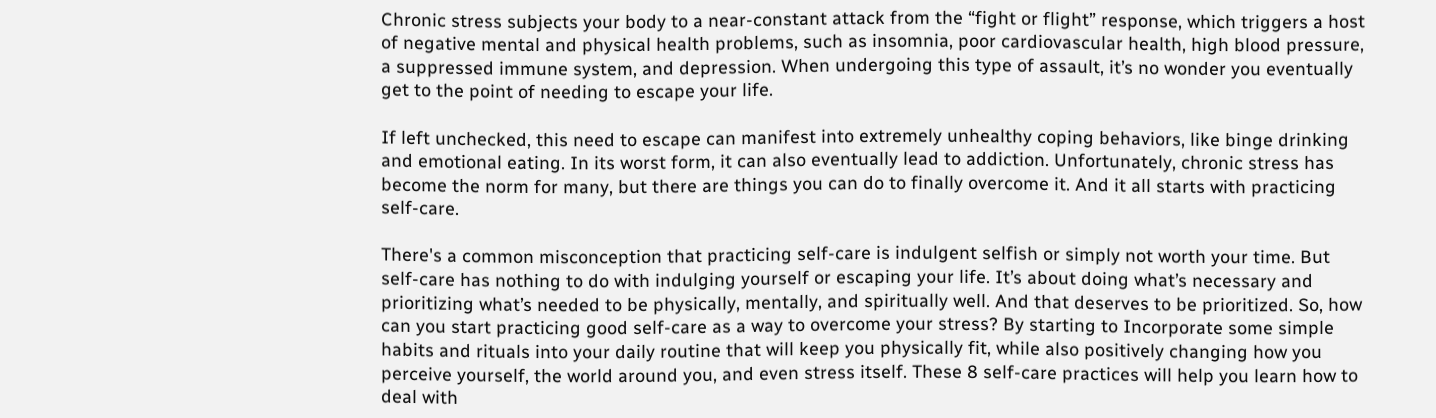Chronic stress subjects your body to a near-constant attack from the “fight or flight” response, which triggers a host of negative mental and physical health problems, such as insomnia, poor cardiovascular health, high blood pressure, a suppressed immune system, and depression. When undergoing this type of assault, it’s no wonder you eventually get to the point of needing to escape your life.

If left unchecked, this need to escape can manifest into extremely unhealthy coping behaviors, like binge drinking and emotional eating. In its worst form, it can also eventually lead to addiction. Unfortunately, chronic stress has become the norm for many, but there are things you can do to finally overcome it. And it all starts with practicing self-care.

There's a common misconception that practicing self-care is indulgent selfish or simply not worth your time. But self-care has nothing to do with indulging yourself or escaping your life. It’s about doing what’s necessary and prioritizing what’s needed to be physically, mentally, and spiritually well. And that deserves to be prioritized. So, how can you start practicing good self-care as a way to overcome your stress? By starting to Incorporate some simple habits and rituals into your daily routine that will keep you physically fit, while also positively changing how you perceive yourself, the world around you, and even stress itself. These 8 self-care practices will help you learn how to deal with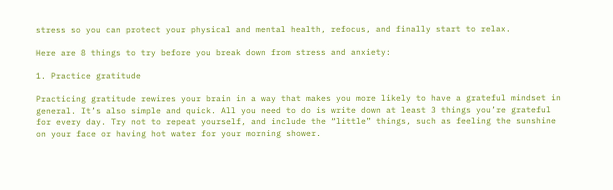stress so you can protect your physical and mental health, refocus, and finally start to relax.

Here are 8 things to try before you break down from stress and anxiety:

1. Practice gratitude

Practicing gratitude rewires your brain in a way that makes you more likely to have a grateful mindset in general. It’s also simple and quick. All you need to do is write down at least 3 things you’re grateful for every day. Try not to repeat yourself, and include the “little” things, such as feeling the sunshine on your face or having hot water for your morning shower.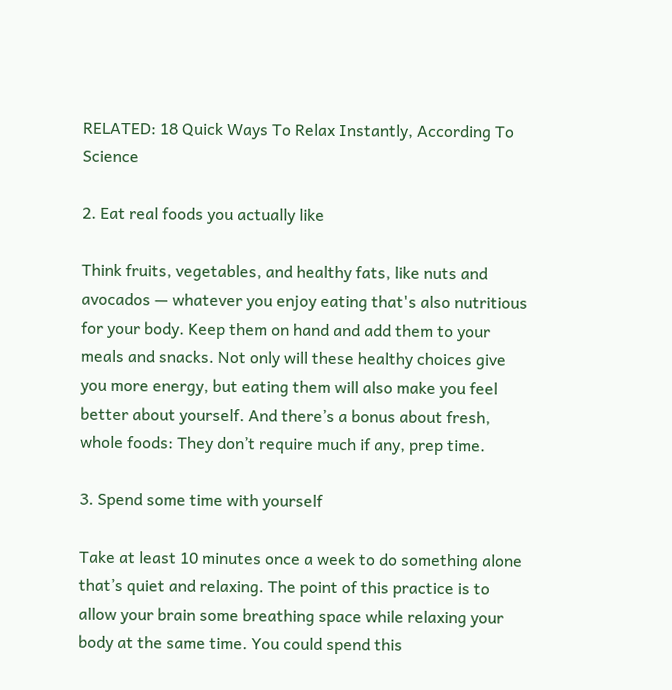RELATED: 18 Quick Ways To Relax Instantly, According To Science

2. Eat real foods you actually like

Think fruits, vegetables, and healthy fats, like nuts and avocados — whatever you enjoy eating that's also nutritious for your body. Keep them on hand and add them to your meals and snacks. Not only will these healthy choices give you more energy, but eating them will also make you feel better about yourself. And there’s a bonus about fresh, whole foods: They don’t require much if any, prep time.

3. Spend some time with yourself

Take at least 10 minutes once a week to do something alone that’s quiet and relaxing. The point of this practice is to allow your brain some breathing space while relaxing your body at the same time. You could spend this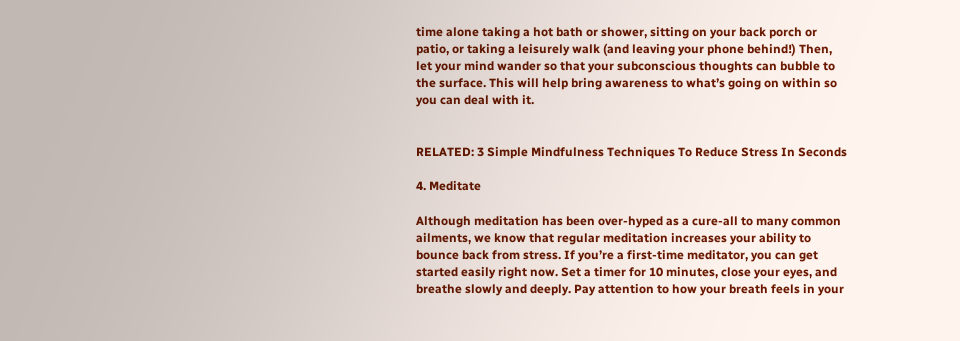time alone taking a hot bath or shower, sitting on your back porch or patio, or taking a leisurely walk (and leaving your phone behind!) Then, let your mind wander so that your subconscious thoughts can bubble to the surface. This will help bring awareness to what’s going on within so you can deal with it.


RELATED: 3 Simple Mindfulness Techniques To Reduce Stress In Seconds

4. Meditate

Although meditation has been over-hyped as a cure-all to many common ailments, we know that regular meditation increases your ability to bounce back from stress. If you’re a first-time meditator, you can get started easily right now. Set a timer for 10 minutes, close your eyes, and breathe slowly and deeply. Pay attention to how your breath feels in your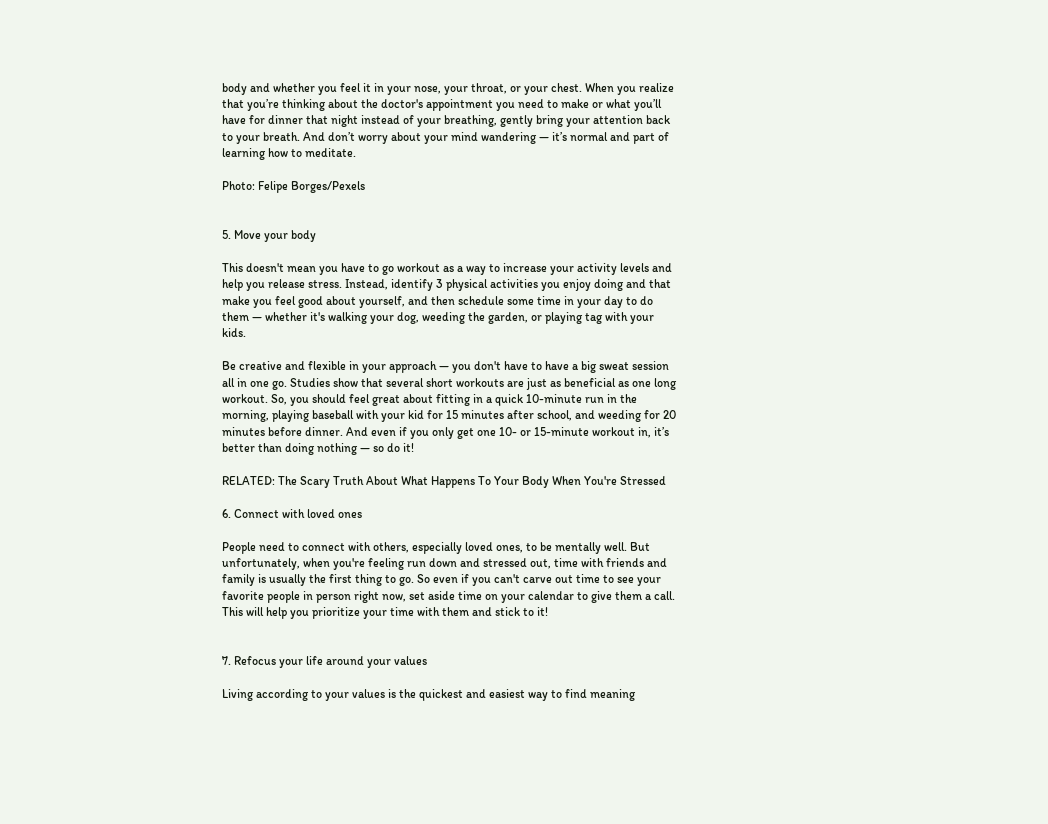body and whether you feel it in your nose, your throat, or your chest. When you realize that you’re thinking about the doctor's appointment you need to make or what you’ll have for dinner that night instead of your breathing, gently bring your attention back to your breath. And don’t worry about your mind wandering — it’s normal and part of learning how to meditate.

Photo: Felipe Borges/Pexels


5. Move your body

This doesn't mean you have to go workout as a way to increase your activity levels and help you release stress. Instead, identify 3 physical activities you enjoy doing and that make you feel good about yourself, and then schedule some time in your day to do them — whether it's walking your dog, weeding the garden, or playing tag with your kids.

Be creative and flexible in your approach — you don't have to have a big sweat session all in one go. Studies show that several short workouts are just as beneficial as one long workout. So, you should feel great about fitting in a quick 10-minute run in the morning, playing baseball with your kid for 15 minutes after school, and weeding for 20 minutes before dinner. And even if you only get one 10- or 15-minute workout in, it’s better than doing nothing — so do it!

RELATED: The Scary Truth About What Happens To Your Body When You're Stressed

6. Connect with loved ones

People need to connect with others, especially loved ones, to be mentally well. But unfortunately, when you're feeling run down and stressed out, time with friends and family is usually the first thing to go. So even if you can't carve out time to see your favorite people in person right now, set aside time on your calendar to give them a call. This will help you prioritize your time with them and stick to it!


7. Refocus your life around your values

Living according to your values is the quickest and easiest way to find meaning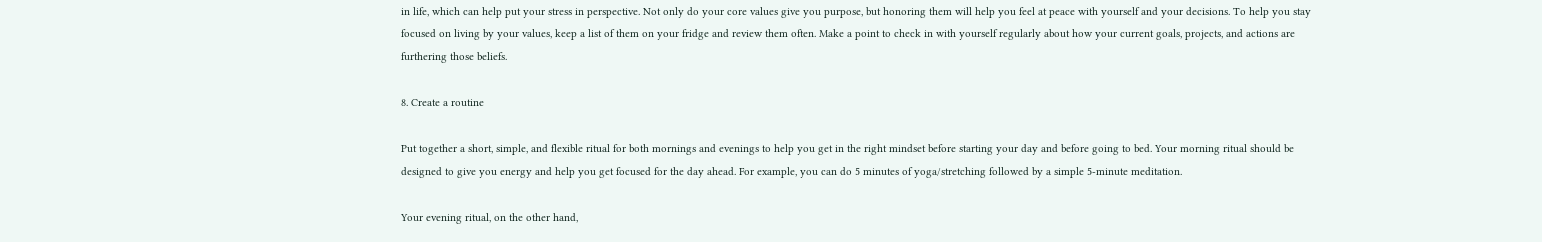in life, which can help put your stress in perspective. Not only do your core values give you purpose, but honoring them will help you feel at peace with yourself and your decisions. To help you stay focused on living by your values, keep a list of them on your fridge and review them often. Make a point to check in with yourself regularly about how your current goals, projects, and actions are furthering those beliefs.

8. Create a routine

Put together a short, simple, and flexible ritual for both mornings and evenings to help you get in the right mindset before starting your day and before going to bed. Your morning ritual should be designed to give you energy and help you get focused for the day ahead. For example, you can do 5 minutes of yoga/stretching followed by a simple 5-minute meditation.

Your evening ritual, on the other hand,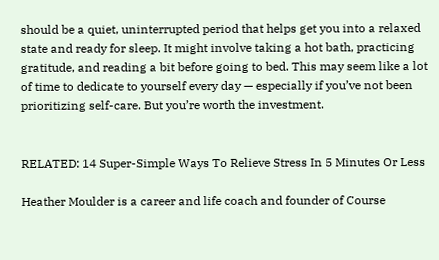should be a quiet, uninterrupted period that helps get you into a relaxed state and ready for sleep. It might involve taking a hot bath, practicing gratitude, and reading a bit before going to bed. This may seem like a lot of time to dedicate to yourself every day — especially if you’ve not been prioritizing self-care. But you’re worth the investment.


RELATED: 14 Super-Simple Ways To Relieve Stress In 5 Minutes Or Less

Heather Moulder is a career and life coach and founder of Course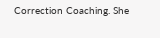Correction Coaching. She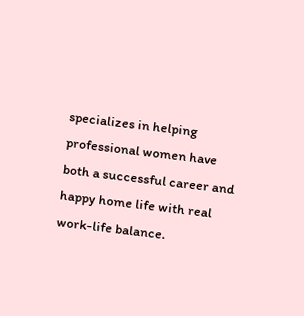specializes in helping professional women have both a successful career and happy home life with real work-life balance.